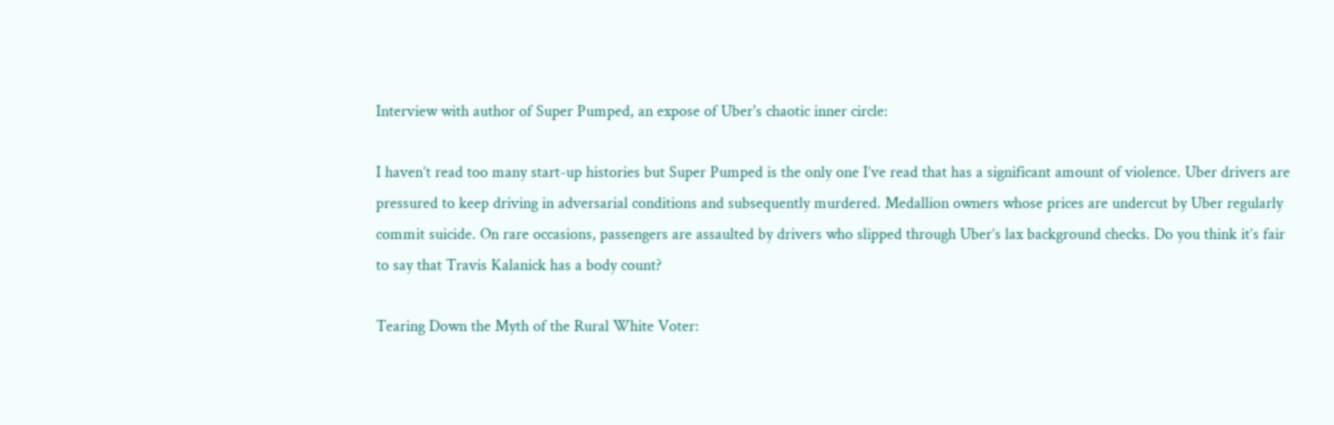Interview with author of Super Pumped, an expose of Uber's chaotic inner circle:

I haven’t read too many start-up histories but Super Pumped is the only one I’ve read that has a significant amount of violence. Uber drivers are pressured to keep driving in adversarial conditions and subsequently murdered. Medallion owners whose prices are undercut by Uber regularly commit suicide. On rare occasions, passengers are assaulted by drivers who slipped through Uber’s lax background checks. Do you think it’s fair to say that Travis Kalanick has a body count?

Tearing Down the Myth of the Rural White Voter: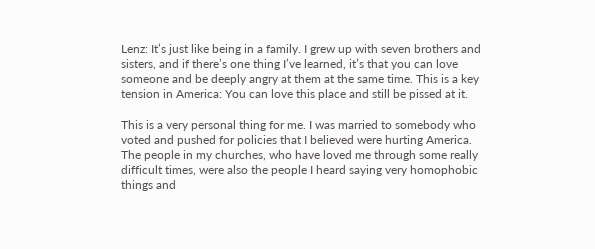Lenz: It’s just like being in a family. I grew up with seven brothers and sisters, and if there’s one thing I’ve learned, it’s that you can love someone and be deeply angry at them at the same time. This is a key tension in America: You can love this place and still be pissed at it.

This is a very personal thing for me. I was married to somebody who voted and pushed for policies that I believed were hurting America. The people in my churches, who have loved me through some really difficult times, were also the people I heard saying very homophobic things and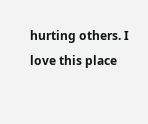hurting others. I love this place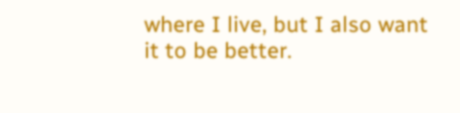where I live, but I also want it to be better.